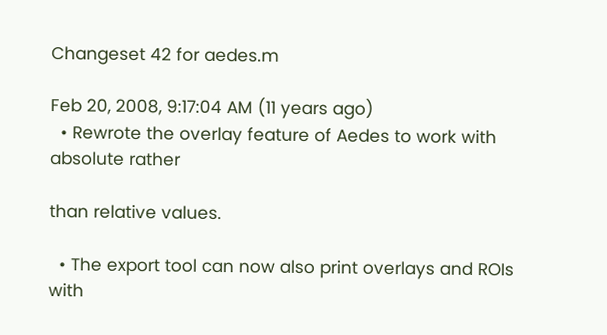Changeset 42 for aedes.m

Feb 20, 2008, 9:17:04 AM (11 years ago)
  • Rewrote the overlay feature of Aedes to work with absolute rather

than relative values.

  • The export tool can now also print overlays and ROIs with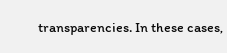transparencies. In these cases,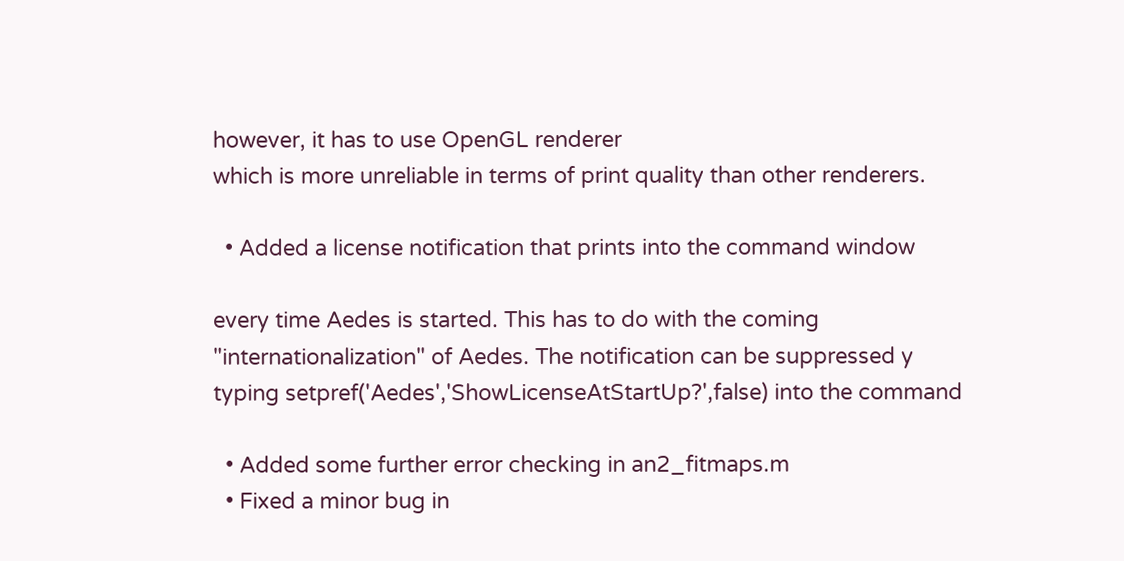however, it has to use OpenGL renderer
which is more unreliable in terms of print quality than other renderers.

  • Added a license notification that prints into the command window

every time Aedes is started. This has to do with the coming
"internationalization" of Aedes. The notification can be suppressed y
typing setpref('Aedes','ShowLicenseAtStartUp?',false) into the command

  • Added some further error checking in an2_fitmaps.m
  • Fixed a minor bug in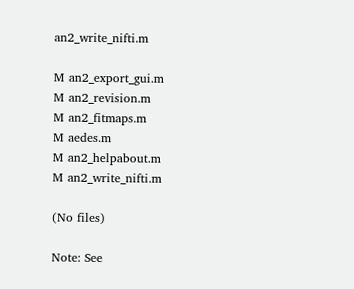an2_write_nifti.m

M an2_export_gui.m
M an2_revision.m
M an2_fitmaps.m
M aedes.m
M an2_helpabout.m
M an2_write_nifti.m

(No files)

Note: See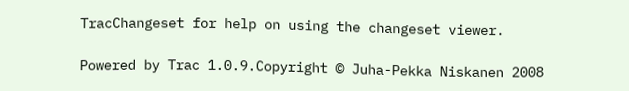TracChangeset for help on using the changeset viewer.

Powered by Trac 1.0.9.Copyright © Juha-Pekka Niskanen 2008